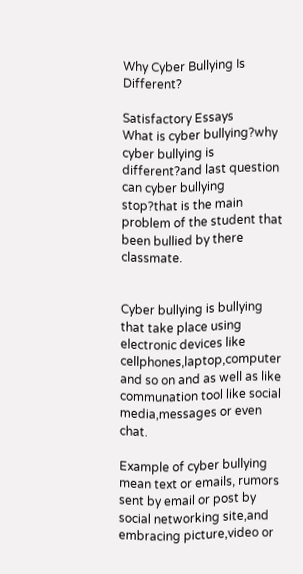Why Cyber Bullying Is Different?

Satisfactory Essays
What is cyber bullying?why cyber bullying is different?and last question can cyber bullying stop?that is the main problem of the student that been bullied by there classmate.


Cyber bullying is bullying that take place using electronic devices like cellphones,laptop,computer and so on and as well as like communation tool like social media,messages or even chat.

Example of cyber bullying mean text or emails, rumors sent by email or post by social networking site,and embracing picture,video or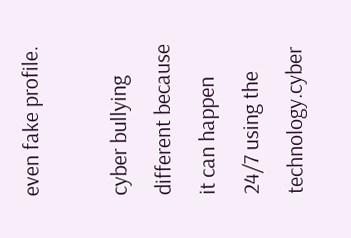even fake profile.

cyber bullying different because it can happen 24/7 using the technology.cyber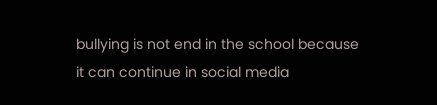bullying is not end in the school because it can continue in social media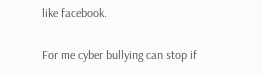like facebook.

For me cyber bullying can stop if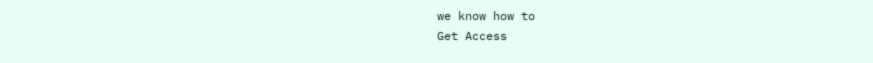we know how to
Get Access